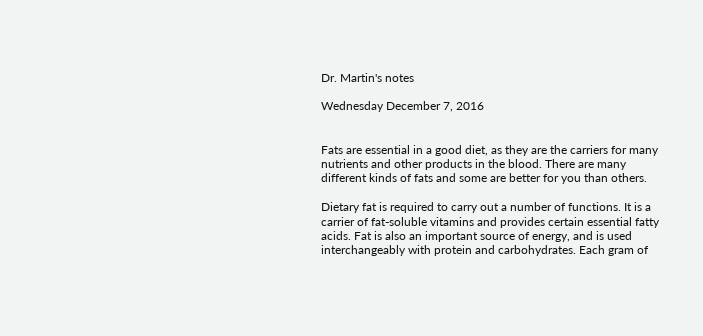Dr. Martin's notes

Wednesday December 7, 2016


Fats are essential in a good diet, as they are the carriers for many nutrients and other products in the blood. There are many different kinds of fats and some are better for you than others.

Dietary fat is required to carry out a number of functions. It is a carrier of fat-soluble vitamins and provides certain essential fatty acids. Fat is also an important source of energy, and is used interchangeably with protein and carbohydrates. Each gram of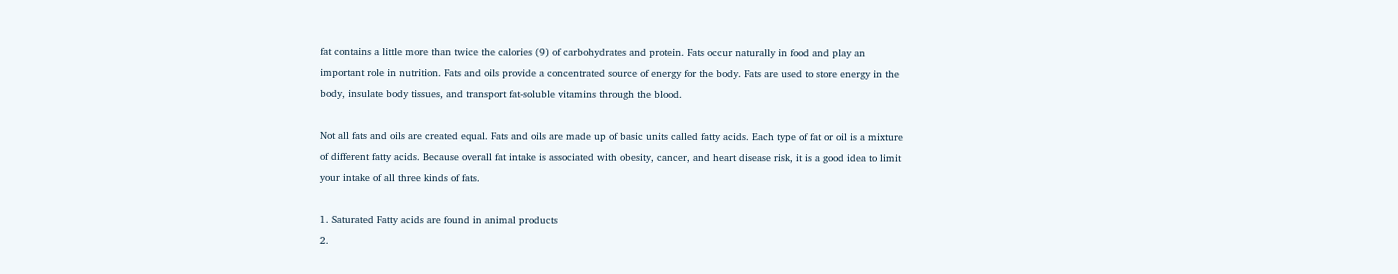fat contains a little more than twice the calories (9) of carbohydrates and protein. Fats occur naturally in food and play an important role in nutrition. Fats and oils provide a concentrated source of energy for the body. Fats are used to store energy in the body, insulate body tissues, and transport fat-soluble vitamins through the blood.

Not all fats and oils are created equal. Fats and oils are made up of basic units called fatty acids. Each type of fat or oil is a mixture of different fatty acids. Because overall fat intake is associated with obesity, cancer, and heart disease risk, it is a good idea to limit your intake of all three kinds of fats.

1. Saturated Fatty acids are found in animal products
2.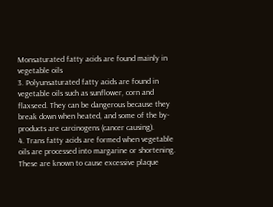Monsaturated fatty acids are found mainly in vegetable oils
3. Polyunsaturated fatty acids are found in vegetable oils such as sunflower, corn and flaxseed. They can be dangerous because they break down when heated, and some of the by-products are carcinogens (cancer causing).
4. Trans fatty acids are formed when vegetable oils are processed into margarine or shortening. These are known to cause excessive plaque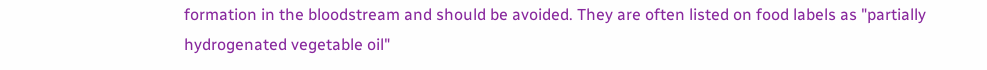formation in the bloodstream and should be avoided. They are often listed on food labels as "partially hydrogenated vegetable oil"